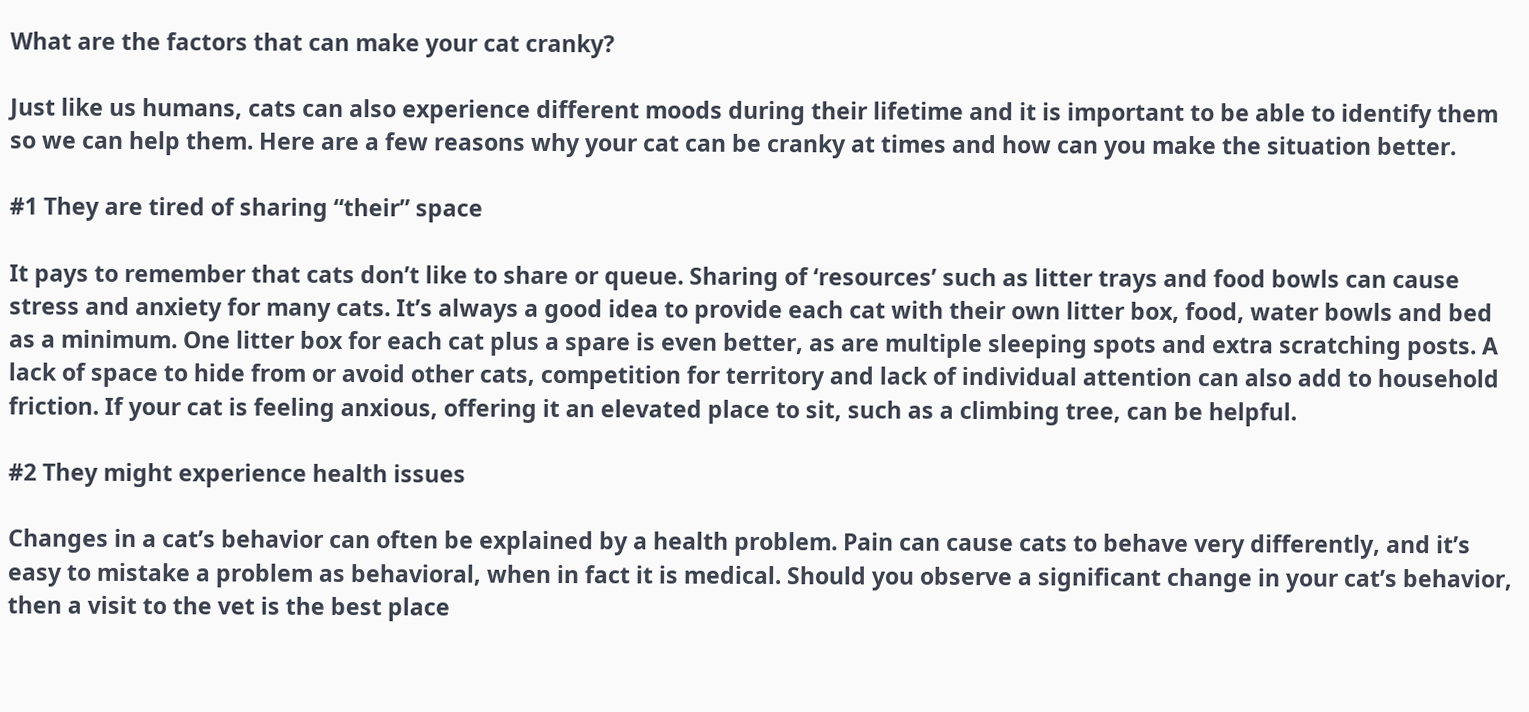What are the factors that can make your cat cranky?

Just like us humans, cats can also experience different moods during their lifetime and it is important to be able to identify them so we can help them. Here are a few reasons why your cat can be cranky at times and how can you make the situation better.

#1 They are tired of sharing “their” space

It pays to remember that cats don’t like to share or queue. Sharing of ‘resources’ such as litter trays and food bowls can cause stress and anxiety for many cats. It’s always a good idea to provide each cat with their own litter box, food, water bowls and bed as a minimum. One litter box for each cat plus a spare is even better, as are multiple sleeping spots and extra scratching posts. A lack of space to hide from or avoid other cats, competition for territory and lack of individual attention can also add to household friction. If your cat is feeling anxious, offering it an elevated place to sit, such as a climbing tree, can be helpful.

#2 They might experience health issues

Changes in a cat’s behavior can often be explained by a health problem. Pain can cause cats to behave very differently, and it’s easy to mistake a problem as behavioral, when in fact it is medical. Should you observe a significant change in your cat’s behavior, then a visit to the vet is the best place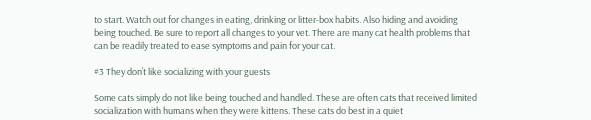to start. Watch out for changes in eating, drinking or litter-box habits. Also hiding and avoiding being touched. Be sure to report all changes to your vet. There are many cat health problems that can be readily treated to ease symptoms and pain for your cat.

#3 They don’t like socializing with your guests

Some cats simply do not like being touched and handled. These are often cats that received limited socialization with humans when they were kittens. These cats do best in a quiet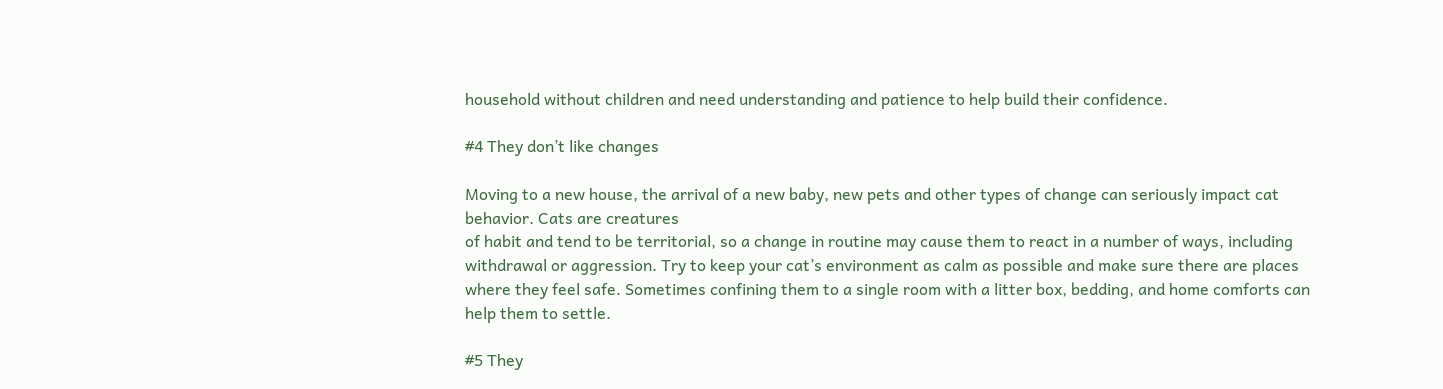household without children and need understanding and patience to help build their confidence.

#4 They don’t like changes

Moving to a new house, the arrival of a new baby, new pets and other types of change can seriously impact cat behavior. Cats are creatures
of habit and tend to be territorial, so a change in routine may cause them to react in a number of ways, including withdrawal or aggression. Try to keep your cat’s environment as calm as possible and make sure there are places where they feel safe. Sometimes confining them to a single room with a litter box, bedding, and home comforts can help them to settle.

#5 They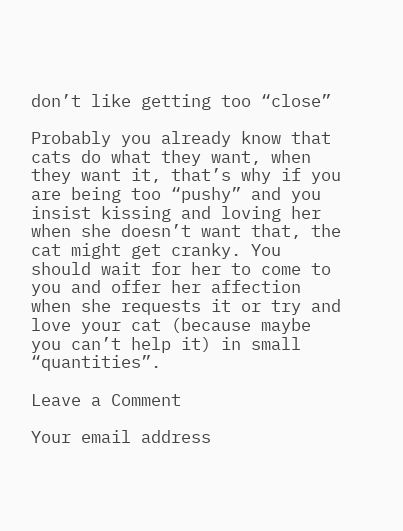don’t like getting too “close”

Probably you already know that cats do what they want, when they want it, that’s why if you are being too “pushy” and you insist kissing and loving her when she doesn’t want that, the cat might get cranky. You should wait for her to come to you and offer her affection when she requests it or try and love your cat (because maybe you can’t help it) in small “quantities”.

Leave a Comment

Your email address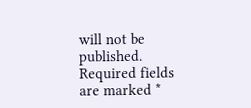will not be published. Required fields are marked *